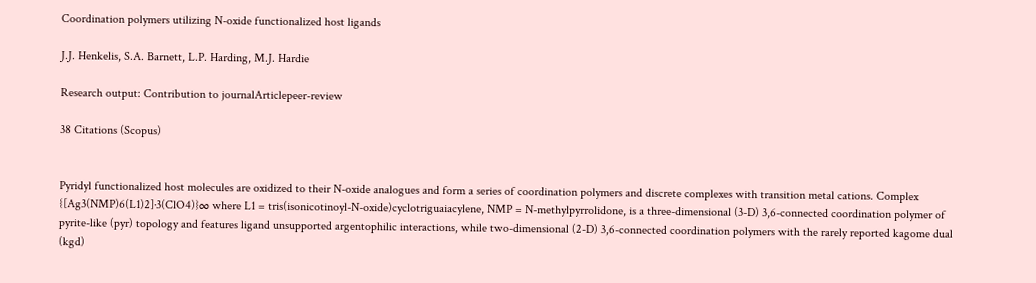Coordination polymers utilizing N-oxide functionalized host ligands

J.J. Henkelis, S.A. Barnett, L.P. Harding, M.J. Hardie

Research output: Contribution to journalArticlepeer-review

38 Citations (Scopus)


Pyridyl functionalized host molecules are oxidized to their N-oxide analogues and form a series of coordination polymers and discrete complexes with transition metal cations. Complex {[Ag3(NMP)6(L1)2]·3(ClO4)}∞ where L1 = tris(isonicotinoyl-N-oxide)cyclotriguaiacylene, NMP = N-methylpyrrolidone, is a three-dimensional (3-D) 3,6-connected coordination polymer of pyrite-like (pyr) topology and features ligand unsupported argentophilic interactions, while two-dimensional (2-D) 3,6-connected coordination polymers with the rarely reported kagome dual (kgd)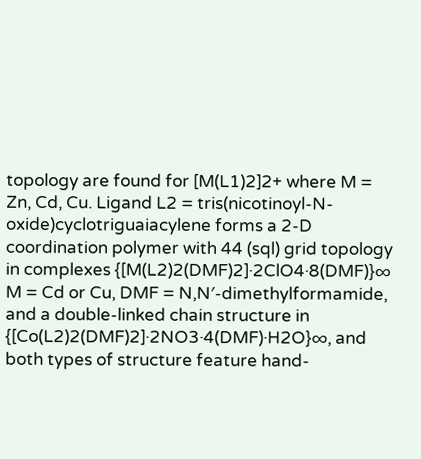topology are found for [M(L1)2]2+ where M = Zn, Cd, Cu. Ligand L2 = tris(nicotinoyl-N-oxide)cyclotriguaiacylene forms a 2-D coordination polymer with 44 (sql) grid topology in complexes {[M(L2)2(DMF)2]·2ClO4·8(DMF)}∞ M = Cd or Cu, DMF = N,N′-dimethylformamide, and a double-linked chain structure in {[Co(L2)2(DMF)2]·2NO3·4(DMF)·H2O}∞, and both types of structure feature hand-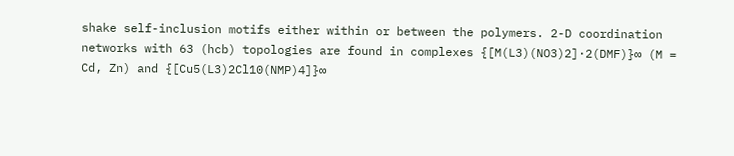shake self-inclusion motifs either within or between the polymers. 2-D coordination networks with 63 (hcb) topologies are found in complexes {[M(L3)(NO3)2]·2(DMF)}∞ (M = Cd, Zn) and {[Cu5(L3)2Cl10(NMP)4]}∞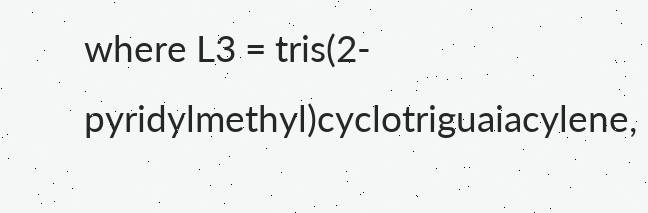where L3 = tris(2-pyridylmethyl)cyclotriguaiacylene,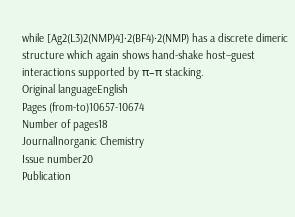while [Ag2(L3)2(NMP)4]·2(BF4)·2(NMP) has a discrete dimeric structure which again shows hand-shake host–guest interactions supported by π–π stacking.
Original languageEnglish
Pages (from-to)10657-10674
Number of pages18
JournalInorganic Chemistry
Issue number20
Publication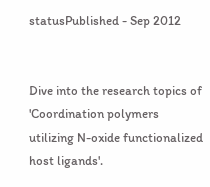statusPublished - Sep 2012


Dive into the research topics of 'Coordination polymers utilizing N-oxide functionalized host ligands'.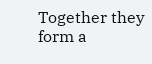Together they form a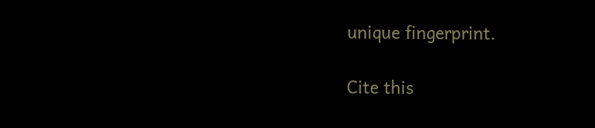unique fingerprint.

Cite this